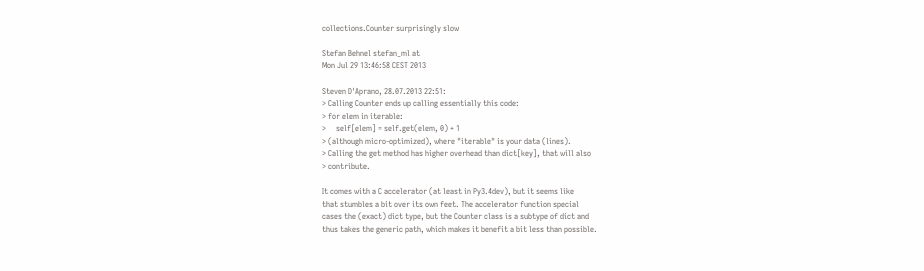collections.Counter surprisingly slow

Stefan Behnel stefan_ml at
Mon Jul 29 13:46:58 CEST 2013

Steven D'Aprano, 28.07.2013 22:51:
> Calling Counter ends up calling essentially this code:
> for elem in iterable:
>     self[elem] = self.get(elem, 0) + 1
> (although micro-optimized), where "iterable" is your data (lines).
> Calling the get method has higher overhead than dict[key], that will also
> contribute.

It comes with a C accelerator (at least in Py3.4dev), but it seems like
that stumbles a bit over its own feet. The accelerator function special
cases the (exact) dict type, but the Counter class is a subtype of dict and
thus takes the generic path, which makes it benefit a bit less than possible.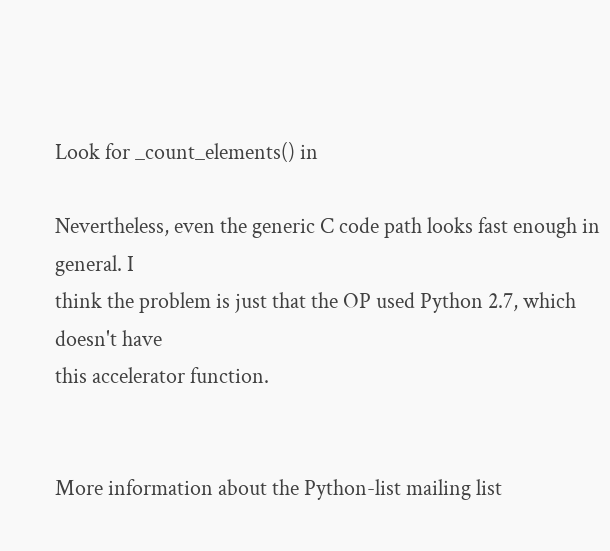Look for _count_elements() in

Nevertheless, even the generic C code path looks fast enough in general. I
think the problem is just that the OP used Python 2.7, which doesn't have
this accelerator function.


More information about the Python-list mailing list